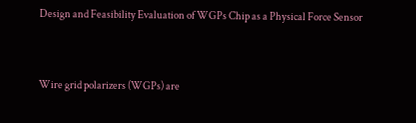Design and Feasibility Evaluation of WGPs Chip as a Physical Force Sensor


Wire grid polarizers (WGPs) are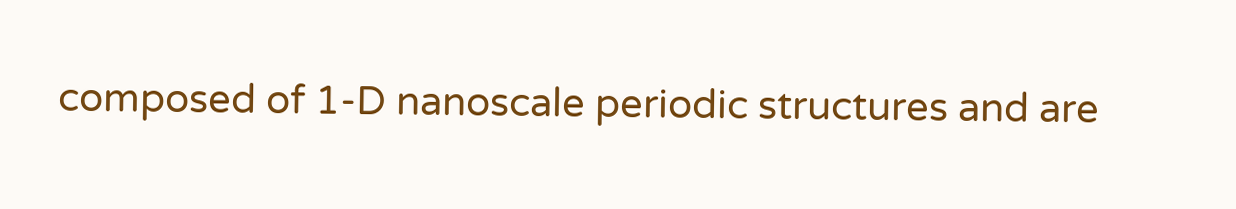composed of 1-D nanoscale periodic structures and are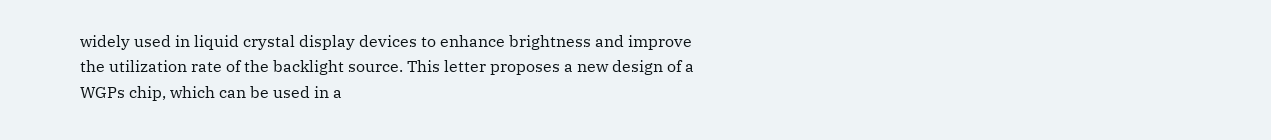widely used in liquid crystal display devices to enhance brightness and improve the utilization rate of the backlight source. This letter proposes a new design of a WGPs chip, which can be used in a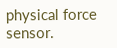physical force sensor.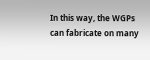In this way, the WGPs can fabricate on many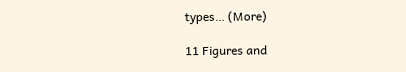types… (More)

11 Figures and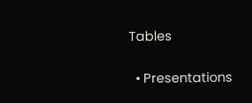Tables


  • Presentations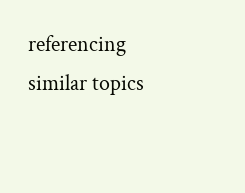referencing similar topics